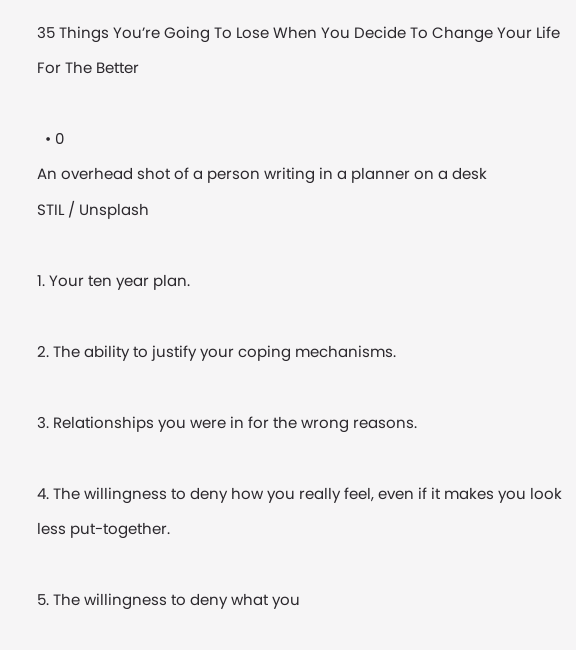35 Things You’re Going To Lose When You Decide To Change Your Life For The Better

  • 0
An overhead shot of a person writing in a planner on a desk
STIL / Unsplash

1. Your ten year plan.

2. The ability to justify your coping mechanisms.

3. Relationships you were in for the wrong reasons.

4. The willingness to deny how you really feel, even if it makes you look less put-together.

5. The willingness to deny what you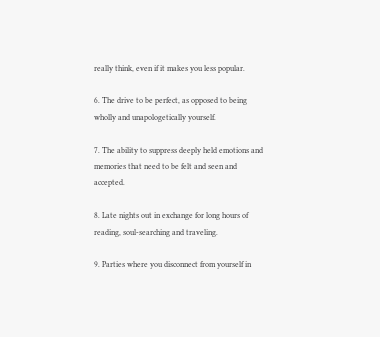really think, even if it makes you less popular.

6. The drive to be perfect, as opposed to being wholly and unapologetically yourself.

7. The ability to suppress deeply held emotions and memories that need to be felt and seen and accepted.

8. Late nights out in exchange for long hours of reading, soul-searching and traveling.

9. Parties where you disconnect from yourself in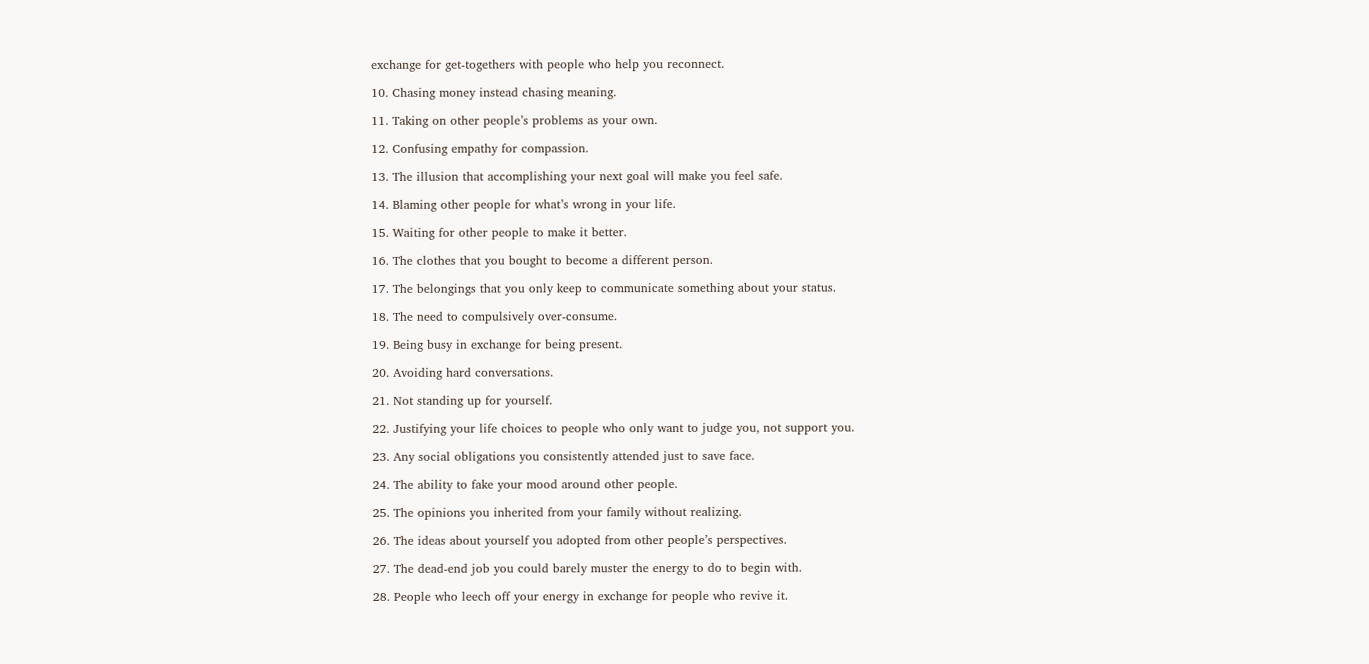exchange for get-togethers with people who help you reconnect.

10. Chasing money instead chasing meaning.

11. Taking on other people’s problems as your own.

12. Confusing empathy for compassion.

13. The illusion that accomplishing your next goal will make you feel safe.

14. Blaming other people for what’s wrong in your life.

15. Waiting for other people to make it better.

16. The clothes that you bought to become a different person.

17. The belongings that you only keep to communicate something about your status.

18. The need to compulsively over-consume.

19. Being busy in exchange for being present.

20. Avoiding hard conversations.

21. Not standing up for yourself.

22. Justifying your life choices to people who only want to judge you, not support you.

23. Any social obligations you consistently attended just to save face.

24. The ability to fake your mood around other people.

25. The opinions you inherited from your family without realizing.

26. The ideas about yourself you adopted from other people’s perspectives.

27. The dead-end job you could barely muster the energy to do to begin with.

28. People who leech off your energy in exchange for people who revive it.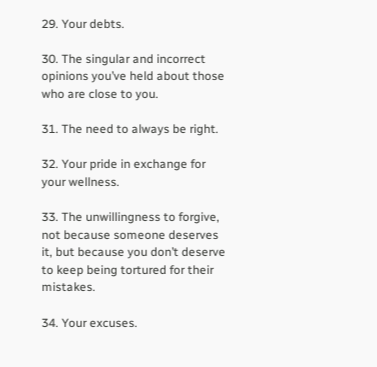29. Your debts.

30. The singular and incorrect opinions you’ve held about those who are close to you.

31. The need to always be right.

32. Your pride in exchange for your wellness.

33. The unwillingness to forgive, not because someone deserves it, but because you don’t deserve to keep being tortured for their mistakes.

34. Your excuses.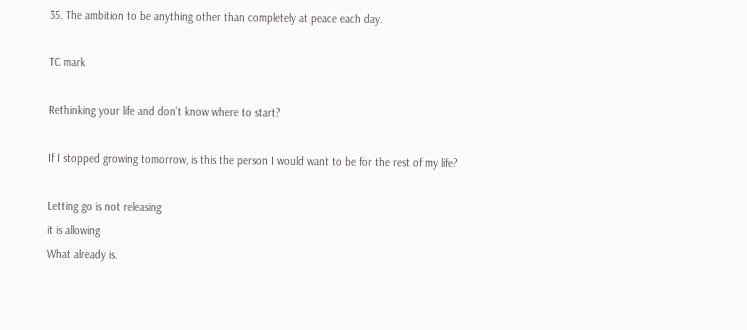35. The ambition to be anything other than completely at peace each day.

TC mark

Rethinking your life and don’t know where to start?

If I stopped growing tomorrow, is this the person I would want to be for the rest of my life?

Letting go is not releasing
it is allowing
What already is.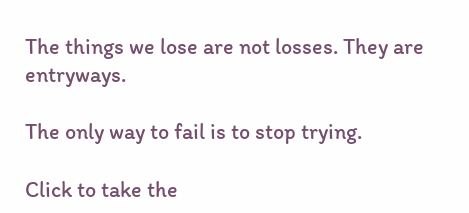The things we lose are not losses. They are entryways.

The only way to fail is to stop trying.

Click to take the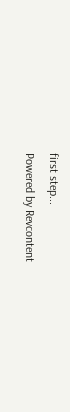first step...
Powered by Revcontent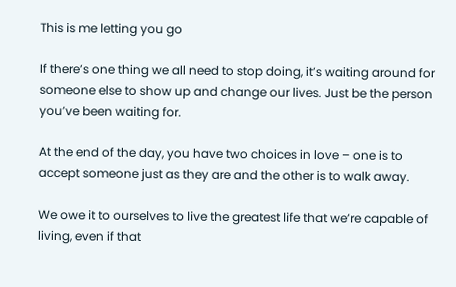This is me letting you go

If there’s one thing we all need to stop doing, it’s waiting around for someone else to show up and change our lives. Just be the person you’ve been waiting for.

At the end of the day, you have two choices in love – one is to accept someone just as they are and the other is to walk away.

We owe it to ourselves to live the greatest life that we’re capable of living, even if that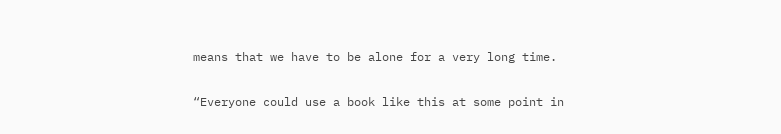means that we have to be alone for a very long time.

“Everyone could use a book like this at some point in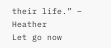their life.” – Heather
Let go now